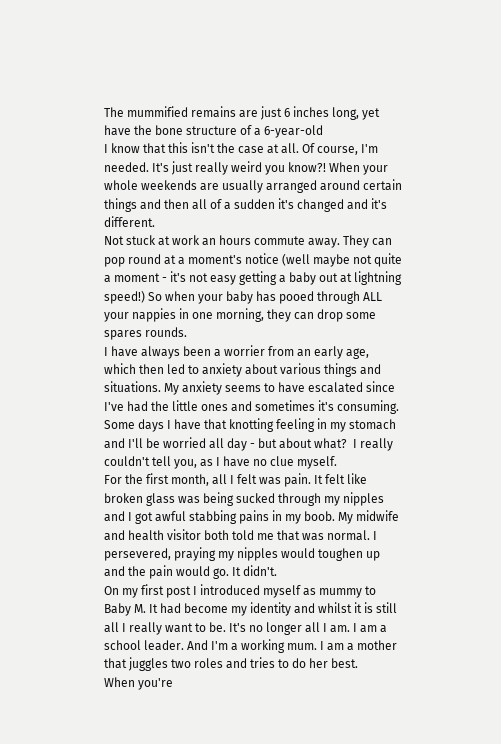The mummified remains are just 6 inches long, yet have the bone structure of a 6-year-old
I know that this isn't the case at all. Of course, I'm needed. It's just really weird you know?! When your whole weekends are usually arranged around certain things and then all of a sudden it's changed and it's different.
Not stuck at work an hours commute away. They can pop round at a moment's notice (well maybe not quite a moment - it's not easy getting a baby out at lightning speed!) So when your baby has pooed through ALL your nappies in one morning, they can drop some spares rounds.
I have always been a worrier from an early age, which then led to anxiety about various things and situations. My anxiety seems to have escalated since I've had the little ones and sometimes it's consuming.  Some days I have that knotting feeling in my stomach and I'll be worried all day - but about what?  I really couldn't tell you, as I have no clue myself.
For the first month, all I felt was pain. It felt like broken glass was being sucked through my nipples and I got awful stabbing pains in my boob. My midwife and health visitor both told me that was normal. I persevered, praying my nipples would toughen up and the pain would go. It didn't.
On my first post I introduced myself as mummy to Baby M. It had become my identity and whilst it is still all I really want to be. It's no longer all I am. I am a school leader. And I'm a working mum. I am a mother that juggles two roles and tries to do her best.
When you're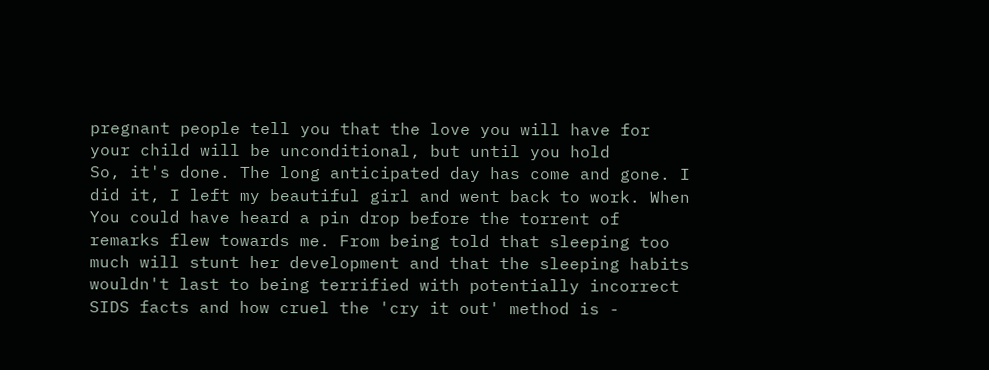pregnant people tell you that the love you will have for your child will be unconditional, but until you hold
So, it's done. The long anticipated day has come and gone. I did it, I left my beautiful girl and went back to work. When
You could have heard a pin drop before the torrent of remarks flew towards me. From being told that sleeping too much will stunt her development and that the sleeping habits wouldn't last to being terrified with potentially incorrect SIDS facts and how cruel the 'cry it out' method is -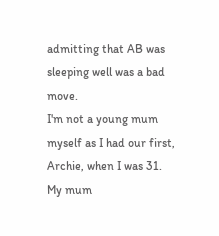admitting that AB was sleeping well was a bad move.
I'm not a young mum myself as I had our first, Archie, when I was 31. My mum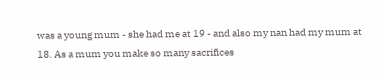was a young mum - she had me at 19 - and also my nan had my mum at 18. As a mum you make so many sacrifices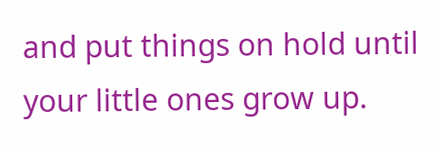and put things on hold until your little ones grow up.